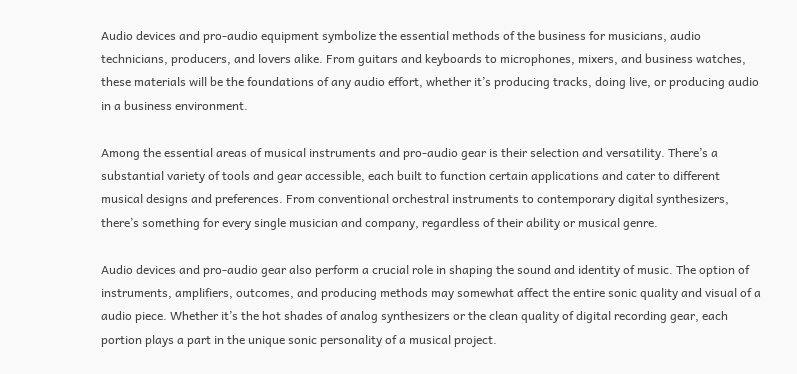Audio devices and pro-audio equipment symbolize the essential methods of the business for musicians, audio technicians, producers, and lovers alike. From guitars and keyboards to microphones, mixers, and business watches, these materials will be the foundations of any audio effort, whether it’s producing tracks, doing live, or producing audio in a business environment.

Among the essential areas of musical instruments and pro-audio gear is their selection and versatility. There’s a substantial variety of tools and gear accessible, each built to function certain applications and cater to different musical designs and preferences. From conventional orchestral instruments to contemporary digital synthesizers, there’s something for every single musician and company, regardless of their ability or musical genre.

Audio devices and pro-audio gear also perform a crucial role in shaping the sound and identity of music. The option of instruments, amplifiers, outcomes, and producing methods may somewhat affect the entire sonic quality and visual of a audio piece. Whether it’s the hot shades of analog synthesizers or the clean quality of digital recording gear, each portion plays a part in the unique sonic personality of a musical project.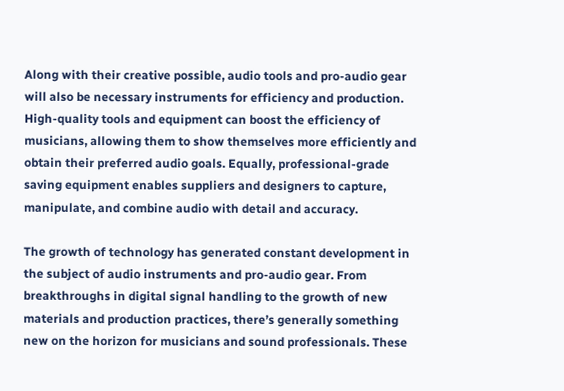Along with their creative possible, audio tools and pro-audio gear will also be necessary instruments for efficiency and production. High-quality tools and equipment can boost the efficiency of musicians, allowing them to show themselves more efficiently and obtain their preferred audio goals. Equally, professional-grade saving equipment enables suppliers and designers to capture, manipulate, and combine audio with detail and accuracy.

The growth of technology has generated constant development in the subject of audio instruments and pro-audio gear. From breakthroughs in digital signal handling to the growth of new materials and production practices, there’s generally something new on the horizon for musicians and sound professionals. These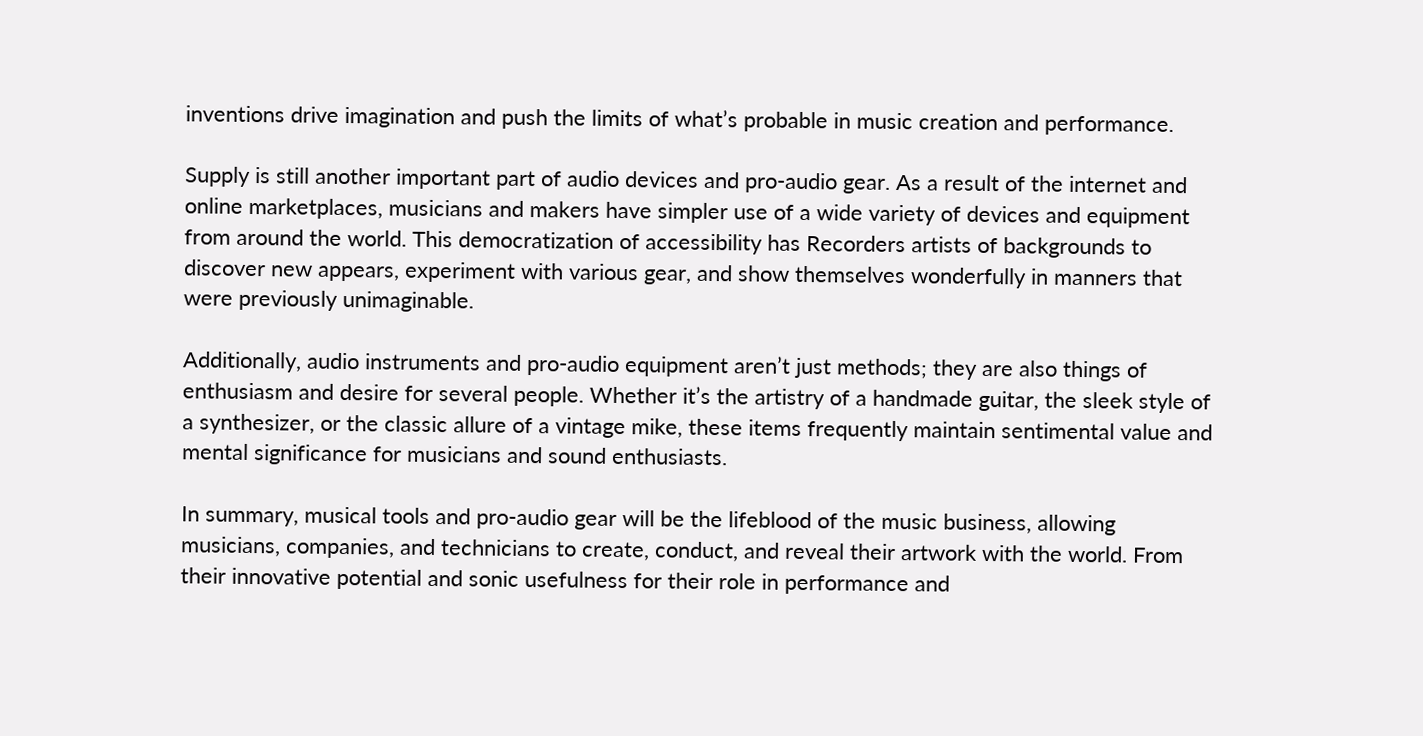inventions drive imagination and push the limits of what’s probable in music creation and performance.

Supply is still another important part of audio devices and pro-audio gear. As a result of the internet and online marketplaces, musicians and makers have simpler use of a wide variety of devices and equipment from around the world. This democratization of accessibility has Recorders artists of backgrounds to discover new appears, experiment with various gear, and show themselves wonderfully in manners that were previously unimaginable.

Additionally, audio instruments and pro-audio equipment aren’t just methods; they are also things of enthusiasm and desire for several people. Whether it’s the artistry of a handmade guitar, the sleek style of a synthesizer, or the classic allure of a vintage mike, these items frequently maintain sentimental value and mental significance for musicians and sound enthusiasts.

In summary, musical tools and pro-audio gear will be the lifeblood of the music business, allowing musicians, companies, and technicians to create, conduct, and reveal their artwork with the world. From their innovative potential and sonic usefulness for their role in performance and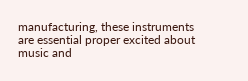manufacturing, these instruments are essential proper excited about music and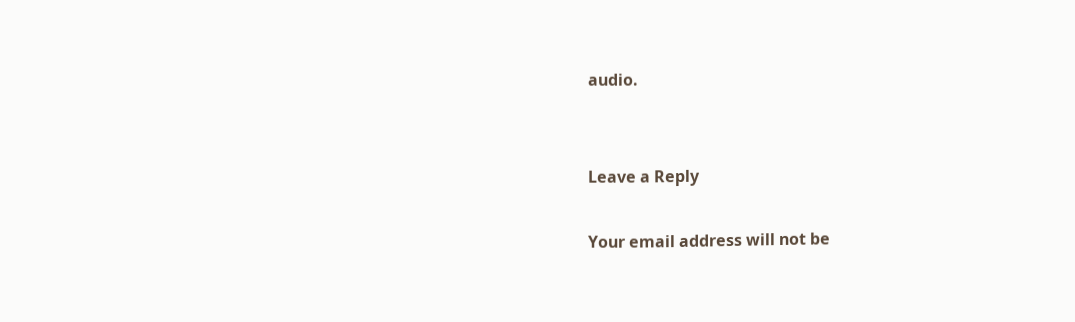audio.


Leave a Reply

Your email address will not be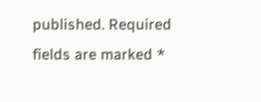published. Required fields are marked *